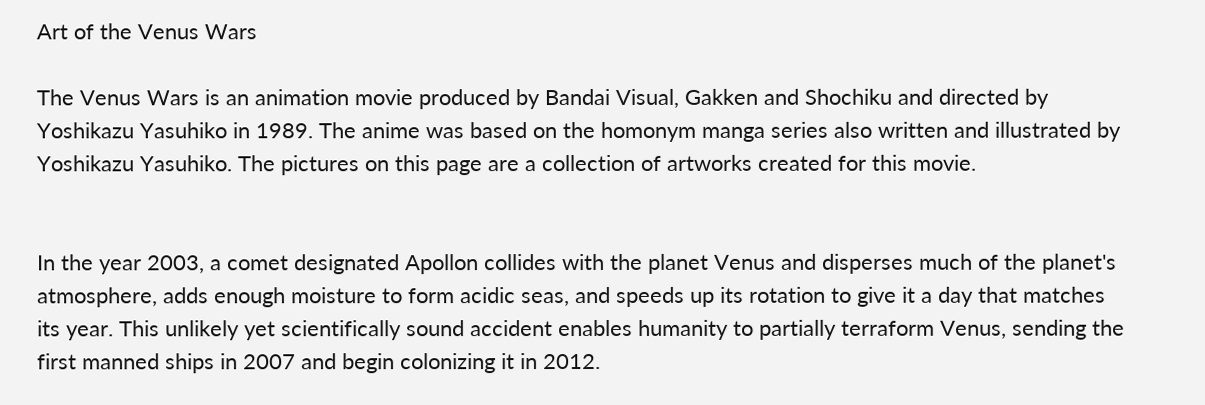Art of the Venus Wars

The Venus Wars is an animation movie produced by Bandai Visual, Gakken and Shochiku and directed by Yoshikazu Yasuhiko in 1989. The anime was based on the homonym manga series also written and illustrated by Yoshikazu Yasuhiko. The pictures on this page are a collection of artworks created for this movie.


In the year 2003, a comet designated Apollon collides with the planet Venus and disperses much of the planet's atmosphere, adds enough moisture to form acidic seas, and speeds up its rotation to give it a day that matches its year. This unlikely yet scientifically sound accident enables humanity to partially terraform Venus, sending the first manned ships in 2007 and begin colonizing it in 2012.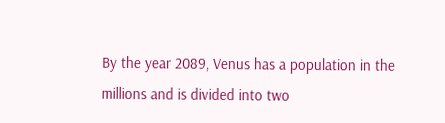By the year 2089, Venus has a population in the millions and is divided into two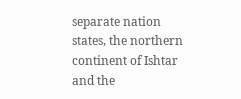separate nation states, the northern continent of Ishtar and the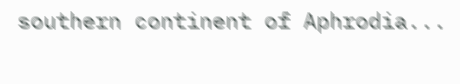southern continent of Aphrodia...